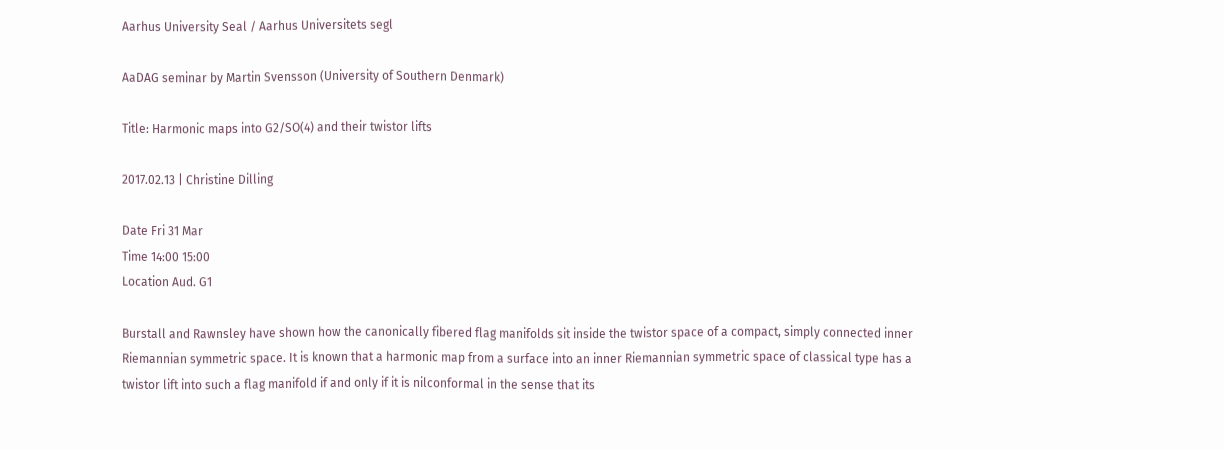Aarhus University Seal / Aarhus Universitets segl

AaDAG seminar by Martin Svensson (University of Southern Denmark)

Title: Harmonic maps into G2/SO(4) and their twistor lifts

2017.02.13 | Christine Dilling

Date Fri 31 Mar
Time 14:00 15:00
Location Aud. G1

Burstall and Rawnsley have shown how the canonically fibered flag manifolds sit inside the twistor space of a compact, simply connected inner Riemannian symmetric space. It is known that a harmonic map from a surface into an inner Riemannian symmetric space of classical type has a twistor lift into such a flag manifold if and only if it is nilconformal in the sense that its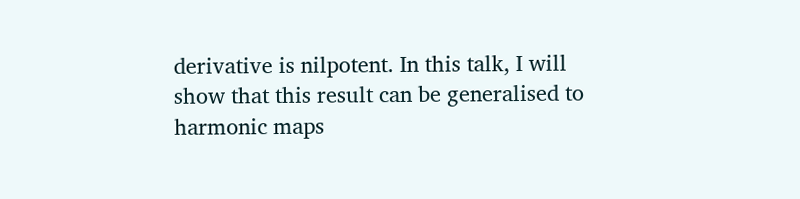derivative is nilpotent. In this talk, I will show that this result can be generalised to harmonic maps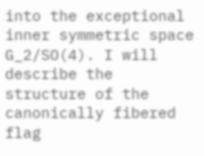into the exceptional inner symmetric space G_2/SO(4). I will describe the structure of the canonically fibered flag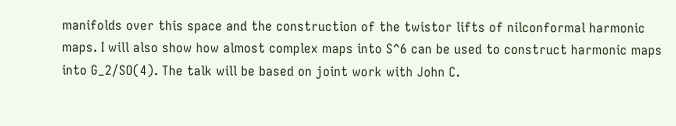manifolds over this space and the construction of the twistor lifts of nilconformal harmonic maps. I will also show how almost complex maps into S^6 can be used to construct harmonic maps into G_2/SO(4). The talk will be based on joint work with John C.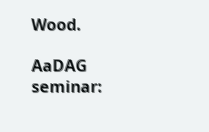Wood.

AaDAG seminar: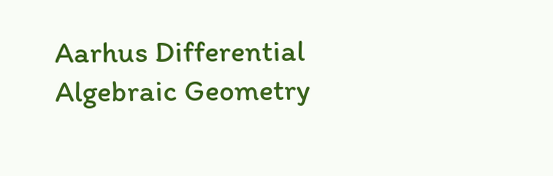Aarhus Differential Algebraic Geometry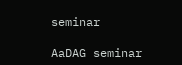seminar

AaDAG seminar